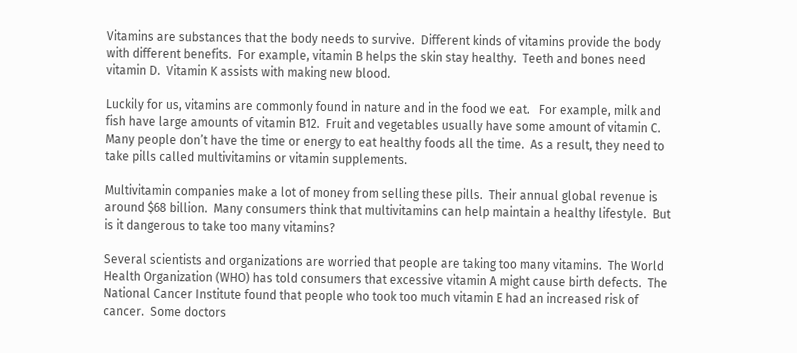Vitamins are substances that the body needs to survive.  Different kinds of vitamins provide the body with different benefits.  For example, vitamin B helps the skin stay healthy.  Teeth and bones need vitamin D.  Vitamin K assists with making new blood.

Luckily for us, vitamins are commonly found in nature and in the food we eat.   For example, milk and fish have large amounts of vitamin B12.  Fruit and vegetables usually have some amount of vitamin C.  Many people don’t have the time or energy to eat healthy foods all the time.  As a result, they need to take pills called multivitamins or vitamin supplements.

Multivitamin companies make a lot of money from selling these pills.  Their annual global revenue is around $68 billion.  Many consumers think that multivitamins can help maintain a healthy lifestyle.  But is it dangerous to take too many vitamins?

Several scientists and organizations are worried that people are taking too many vitamins.  The World Health Organization (WHO) has told consumers that excessive vitamin A might cause birth defects.  The National Cancer Institute found that people who took too much vitamin E had an increased risk of cancer.  Some doctors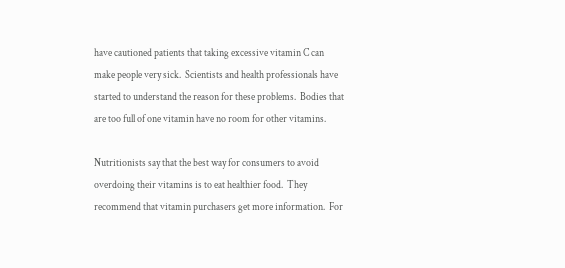have cautioned patients that taking excessive vitamin C can make people very sick.  Scientists and health professionals have started to understand the reason for these problems.  Bodies that are too full of one vitamin have no room for other vitamins.

Nutritionists say that the best way for consumers to avoid overdoing their vitamins is to eat healthier food.  They recommend that vitamin purchasers get more information.  For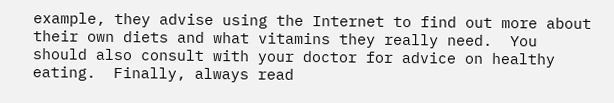example, they advise using the Internet to find out more about their own diets and what vitamins they really need.  You should also consult with your doctor for advice on healthy eating.  Finally, always read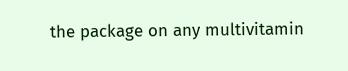the package on any multivitamin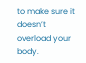to make sure it doesn’t overload your body.